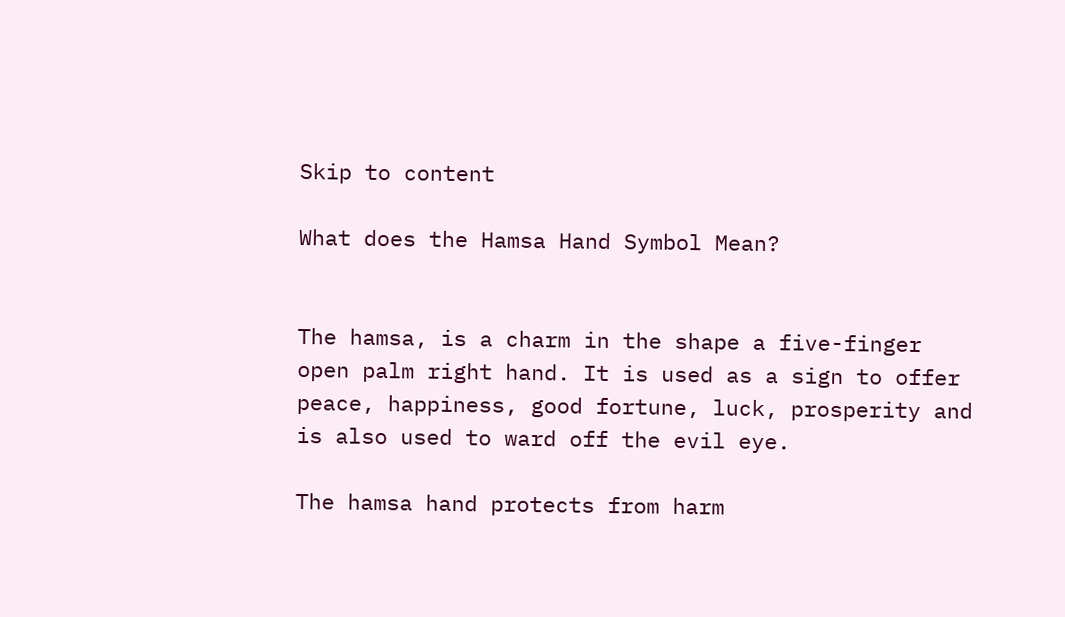Skip to content

What does the Hamsa Hand Symbol Mean?


The hamsa, is a charm in the shape a five-finger open palm right hand. It is used as a sign to offer peace, happiness, good fortune, luck, prosperity and is also used to ward off the evil eye.

The hamsa hand protects from harm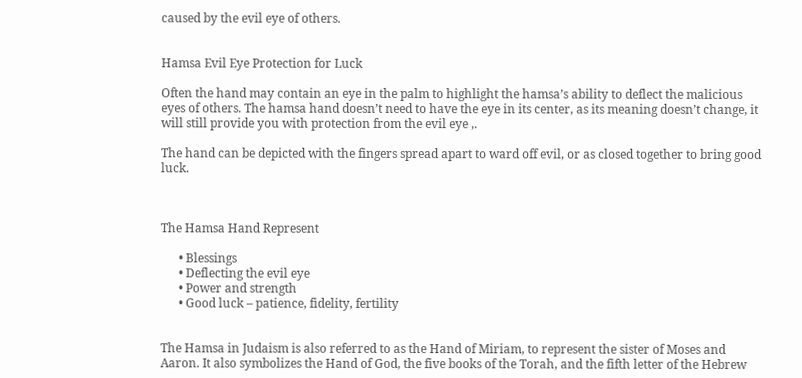caused by the evil eye of others.


Hamsa Evil Eye Protection for Luck

Often the hand may contain an eye in the palm to highlight the hamsa’s ability to deflect the malicious eyes of others. The hamsa hand doesn’t need to have the eye in its center, as its meaning doesn’t change, it will still provide you with protection from the evil eye ,.

The hand can be depicted with the fingers spread apart to ward off evil, or as closed together to bring good luck.



The Hamsa Hand Represent

      • Blessings
      • Deflecting the evil eye
      • Power and strength
      • Good luck – patience, fidelity, fertility


The Hamsa in Judaism is also referred to as the Hand of Miriam, to represent the sister of Moses and Aaron. It also symbolizes the Hand of God, the five books of the Torah, and the fifth letter of the Hebrew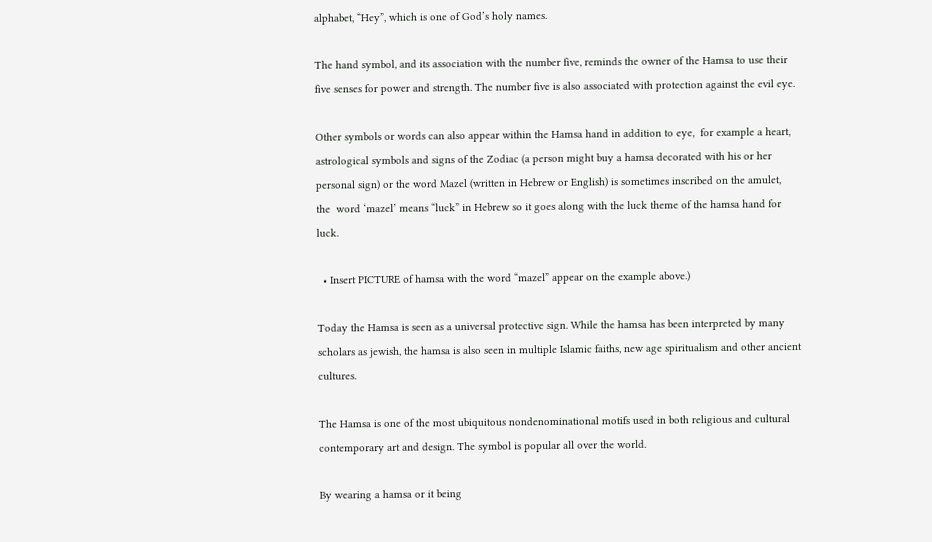alphabet, “Hey”, which is one of God’s holy names.

The hand symbol, and its association with the number five, reminds the owner of the Hamsa to use their five senses for power and strength. The number five is also associated with protection against the evil eye.

Other symbols or words can also appear within the Hamsa hand in addition to eye,  for example a heart, astrological symbols and signs of the Zodiac (a person might buy a hamsa decorated with his or her personal sign) or the word Mazel (written in Hebrew or English) is sometimes inscribed on the amulet,  the  word ‘mazel’ means “luck” in Hebrew so it goes along with the luck theme of the hamsa hand for luck.

  • Insert PICTURE of hamsa with the word “mazel” appear on the example above.)

Today the Hamsa is seen as a universal protective sign. While the hamsa has been interpreted by many scholars as jewish, the hamsa is also seen in multiple Islamic faiths, new age spiritualism and other ancient cultures.

The Hamsa is one of the most ubiquitous nondenominational motifs used in both religious and cultural contemporary art and design. The symbol is popular all over the world.

By wearing a hamsa or it being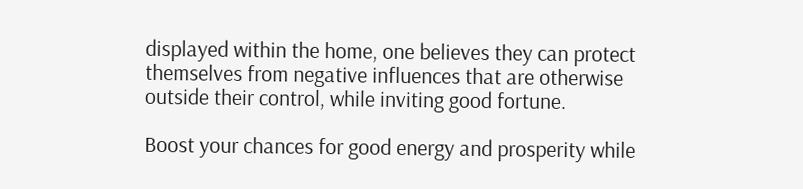displayed within the home, one believes they can protect themselves from negative influences that are otherwise outside their control, while inviting good fortune.

Boost your chances for good energy and prosperity while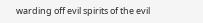warding off evil spirits of the evil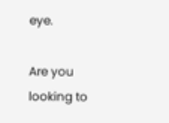eye.

Are you looking to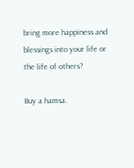bring more happiness and blessings into your life or the life of others?

Buy a hamsa.